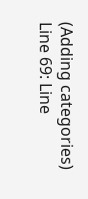(Adding categories)
Line 69: Line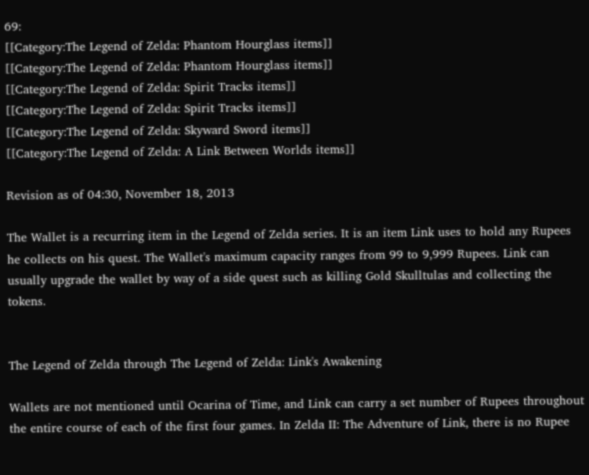69:
[[Category:The Legend of Zelda: Phantom Hourglass items]]
[[Category:The Legend of Zelda: Phantom Hourglass items]]
[[Category:The Legend of Zelda: Spirit Tracks items]]
[[Category:The Legend of Zelda: Spirit Tracks items]]
[[Category:The Legend of Zelda: Skyward Sword items]]
[[Category:The Legend of Zelda: A Link Between Worlds items]]

Revision as of 04:30, November 18, 2013

The Wallet is a recurring item in the Legend of Zelda series. It is an item Link uses to hold any Rupees he collects on his quest. The Wallet's maximum capacity ranges from 99 to 9,999 Rupees. Link can usually upgrade the wallet by way of a side quest such as killing Gold Skulltulas and collecting the tokens.


The Legend of Zelda through The Legend of Zelda: Link's Awakening

Wallets are not mentioned until Ocarina of Time, and Link can carry a set number of Rupees throughout the entire course of each of the first four games. In Zelda II: The Adventure of Link, there is no Rupee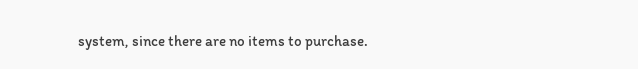system, since there are no items to purchase.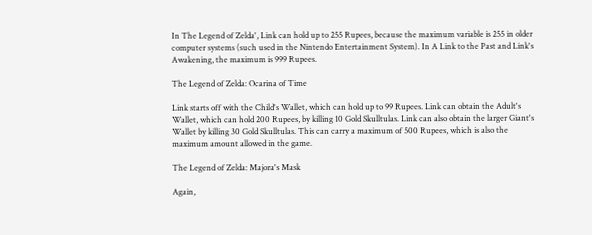In The Legend of Zelda', Link can hold up to 255 Rupees, because the maximum variable is 255 in older computer systems (such used in the Nintendo Entertainment System). In A Link to the Past and Link's Awakening, the maximum is 999 Rupees.

The Legend of Zelda: Ocarina of Time

Link starts off with the Child's Wallet, which can hold up to 99 Rupees. Link can obtain the Adult's Wallet, which can hold 200 Rupees, by killing 10 Gold Skulltulas. Link can also obtain the larger Giant's Wallet by killing 30 Gold Skulltulas. This can carry a maximum of 500 Rupees, which is also the maximum amount allowed in the game.

The Legend of Zelda: Majora's Mask

Again,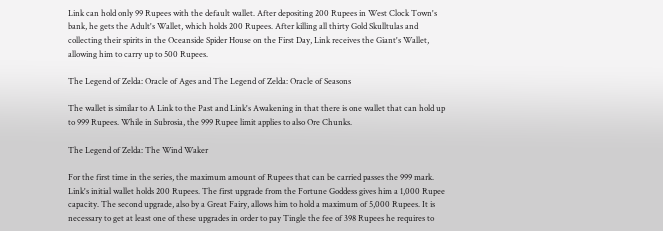Link can hold only 99 Rupees with the default wallet. After depositing 200 Rupees in West Clock Town's bank, he gets the Adult's Wallet, which holds 200 Rupees. After killing all thirty Gold Skulltulas and collecting their spirits in the Oceanside Spider House on the First Day, Link receives the Giant's Wallet, allowing him to carry up to 500 Rupees.

The Legend of Zelda: Oracle of Ages and The Legend of Zelda: Oracle of Seasons

The wallet is similar to A Link to the Past and Link's Awakening in that there is one wallet that can hold up to 999 Rupees. While in Subrosia, the 999 Rupee limit applies to also Ore Chunks.

The Legend of Zelda: The Wind Waker

For the first time in the series, the maximum amount of Rupees that can be carried passes the 999 mark. Link's initial wallet holds 200 Rupees. The first upgrade from the Fortune Goddess gives him a 1,000 Rupee capacity. The second upgrade, also by a Great Fairy, allows him to hold a maximum of 5,000 Rupees. It is necessary to get at least one of these upgrades in order to pay Tingle the fee of 398 Rupees he requires to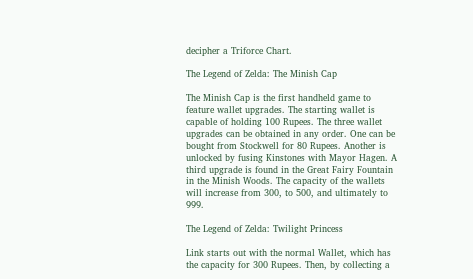decipher a Triforce Chart.

The Legend of Zelda: The Minish Cap

The Minish Cap is the first handheld game to feature wallet upgrades. The starting wallet is capable of holding 100 Rupees. The three wallet upgrades can be obtained in any order. One can be bought from Stockwell for 80 Rupees. Another is unlocked by fusing Kinstones with Mayor Hagen. A third upgrade is found in the Great Fairy Fountain in the Minish Woods. The capacity of the wallets will increase from 300, to 500, and ultimately to 999.

The Legend of Zelda: Twilight Princess

Link starts out with the normal Wallet, which has the capacity for 300 Rupees. Then, by collecting a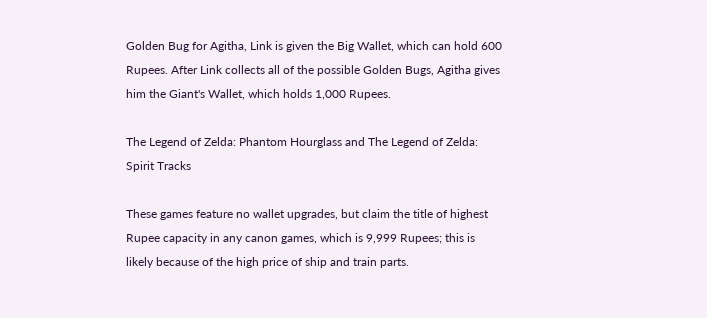Golden Bug for Agitha, Link is given the Big Wallet, which can hold 600 Rupees. After Link collects all of the possible Golden Bugs, Agitha gives him the Giant's Wallet, which holds 1,000 Rupees.

The Legend of Zelda: Phantom Hourglass and The Legend of Zelda: Spirit Tracks

These games feature no wallet upgrades, but claim the title of highest Rupee capacity in any canon games, which is 9,999 Rupees; this is likely because of the high price of ship and train parts.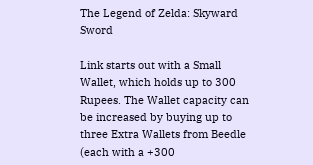The Legend of Zelda: Skyward Sword

Link starts out with a Small Wallet, which holds up to 300 Rupees. The Wallet capacity can be increased by buying up to three Extra Wallets from Beedle (each with a +300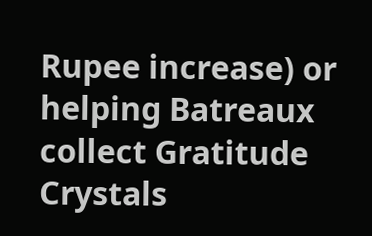Rupee increase) or helping Batreaux collect Gratitude Crystals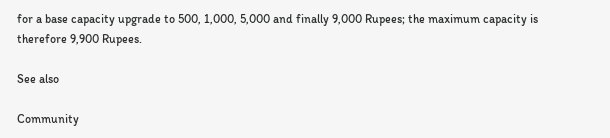for a base capacity upgrade to 500, 1,000, 5,000 and finally 9,000 Rupees; the maximum capacity is therefore 9,900 Rupees.

See also

Community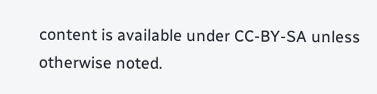content is available under CC-BY-SA unless otherwise noted.